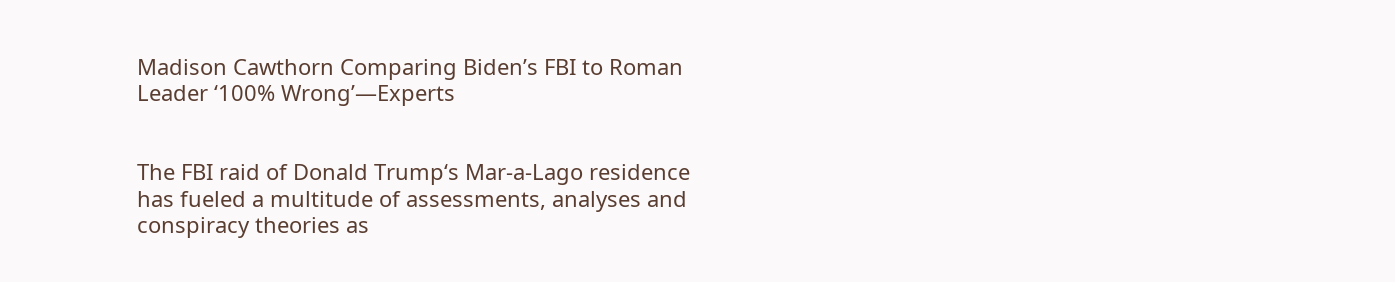Madison Cawthorn Comparing Biden’s FBI to Roman Leader ‘100% Wrong’—Experts


The FBI raid of Donald Trump‘s Mar-a-Lago residence has fueled a multitude of assessments, analyses and conspiracy theories as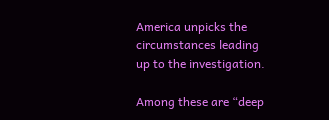America unpicks the circumstances leading up to the investigation.

Among these are “deep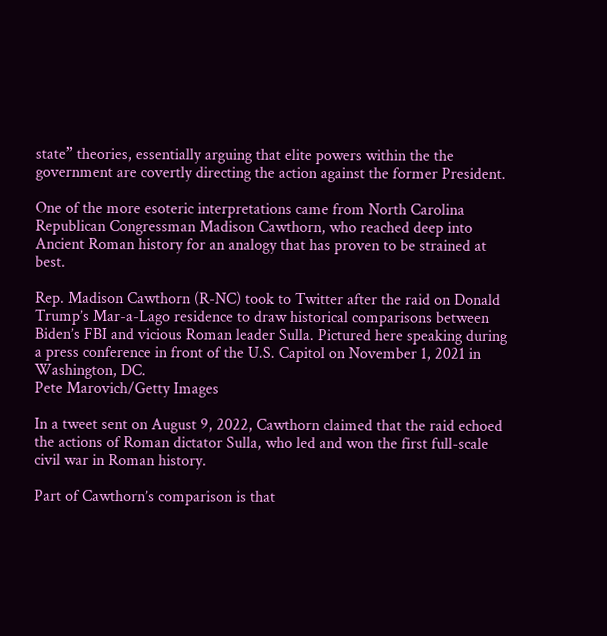state” theories, essentially arguing that elite powers within the the government are covertly directing the action against the former President.

One of the more esoteric interpretations came from North Carolina Republican Congressman Madison Cawthorn, who reached deep into Ancient Roman history for an analogy that has proven to be strained at best.

Rep. Madison Cawthorn (R-NC) took to Twitter after the raid on Donald Trump’s Mar-a-Lago residence to draw historical comparisons between Biden’s FBI and vicious Roman leader Sulla. Pictured here speaking during a press conference in front of the U.S. Capitol on November 1, 2021 in Washington, DC.
Pete Marovich/Getty Images

In a tweet sent on August 9, 2022, Cawthorn claimed that the raid echoed the actions of Roman dictator Sulla, who led and won the first full-scale civil war in Roman history.

Part of Cawthorn’s comparison is that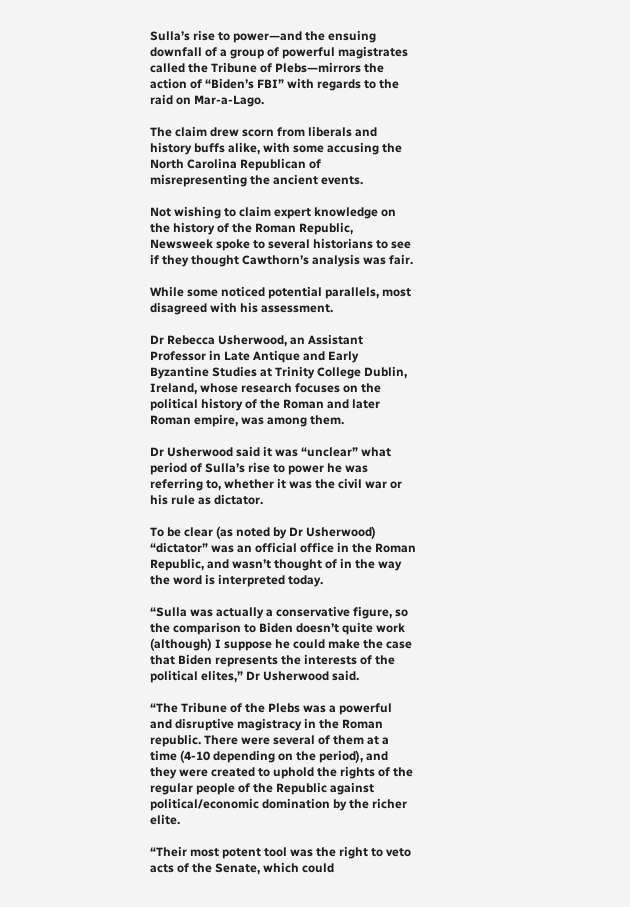Sulla’s rise to power—and the ensuing downfall of a group of powerful magistrates called the Tribune of Plebs—mirrors the action of “Biden’s FBI” with regards to the raid on Mar-a-Lago.

The claim drew scorn from liberals and history buffs alike, with some accusing the North Carolina Republican of misrepresenting the ancient events.

Not wishing to claim expert knowledge on the history of the Roman Republic, Newsweek spoke to several historians to see if they thought Cawthorn’s analysis was fair.

While some noticed potential parallels, most disagreed with his assessment.

Dr Rebecca Usherwood, an Assistant Professor in Late Antique and Early Byzantine Studies at Trinity College Dublin, Ireland, whose research focuses on the political history of the Roman and later Roman empire, was among them.

Dr Usherwood said it was “unclear” what period of Sulla’s rise to power he was referring to, whether it was the civil war or his rule as dictator.

To be clear (as noted by Dr Usherwood) “dictator” was an official office in the Roman Republic, and wasn’t thought of in the way the word is interpreted today.

“Sulla was actually a conservative figure, so the comparison to Biden doesn’t quite work (although) I suppose he could make the case that Biden represents the interests of the political elites,” Dr Usherwood said.

“The Tribune of the Plebs was a powerful and disruptive magistracy in the Roman republic. There were several of them at a time (4-10 depending on the period), and they were created to uphold the rights of the regular people of the Republic against political/economic domination by the richer elite.

“Their most potent tool was the right to veto acts of the Senate, which could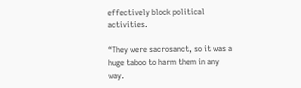effectively block political activities.

“They were sacrosanct, so it was a huge taboo to harm them in any way.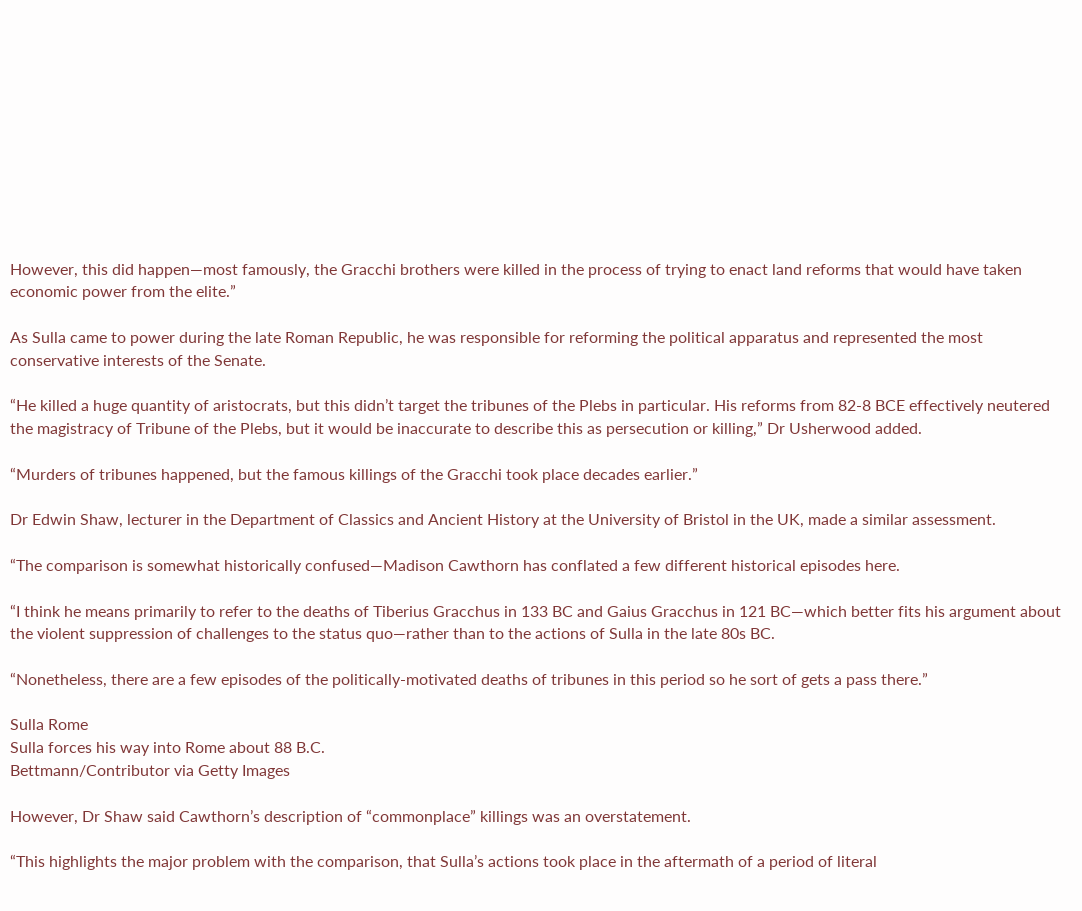However, this did happen—most famously, the Gracchi brothers were killed in the process of trying to enact land reforms that would have taken economic power from the elite.”

As Sulla came to power during the late Roman Republic, he was responsible for reforming the political apparatus and represented the most conservative interests of the Senate.

“He killed a huge quantity of aristocrats, but this didn’t target the tribunes of the Plebs in particular. His reforms from 82-8 BCE effectively neutered the magistracy of Tribune of the Plebs, but it would be inaccurate to describe this as persecution or killing,” Dr Usherwood added.

“Murders of tribunes happened, but the famous killings of the Gracchi took place decades earlier.”

Dr Edwin Shaw, lecturer in the Department of Classics and Ancient History at the University of Bristol in the UK, made a similar assessment.

“The comparison is somewhat historically confused—Madison Cawthorn has conflated a few different historical episodes here.

“I think he means primarily to refer to the deaths of Tiberius Gracchus in 133 BC and Gaius Gracchus in 121 BC—which better fits his argument about the violent suppression of challenges to the status quo—rather than to the actions of Sulla in the late 80s BC.

“Nonetheless, there are a few episodes of the politically-motivated deaths of tribunes in this period so he sort of gets a pass there.”

Sulla Rome
Sulla forces his way into Rome about 88 B.C.
Bettmann/Contributor via Getty Images

However, Dr Shaw said Cawthorn’s description of “commonplace” killings was an overstatement.

“This highlights the major problem with the comparison, that Sulla’s actions took place in the aftermath of a period of literal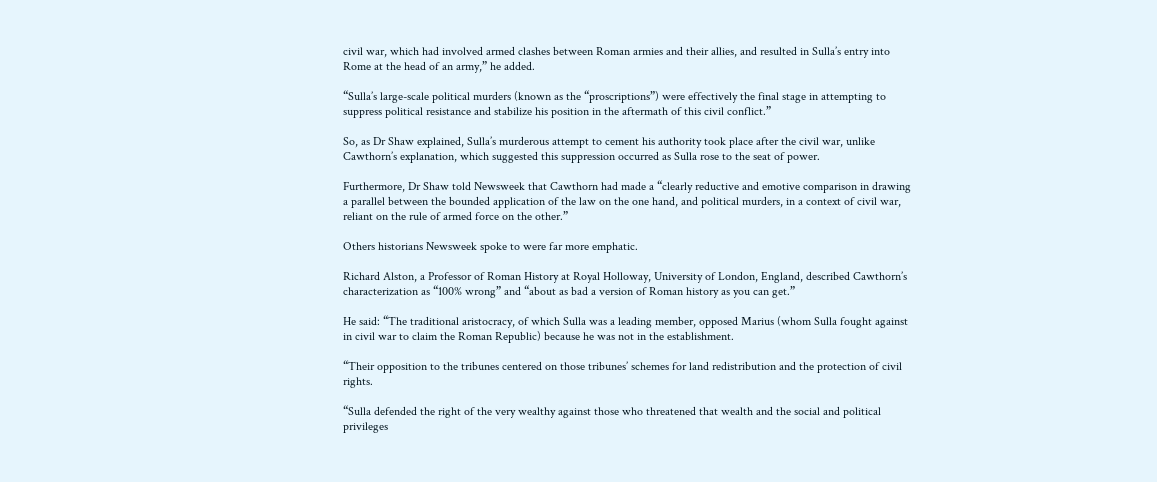civil war, which had involved armed clashes between Roman armies and their allies, and resulted in Sulla’s entry into Rome at the head of an army,” he added.

“Sulla’s large-scale political murders (known as the “proscriptions”) were effectively the final stage in attempting to suppress political resistance and stabilize his position in the aftermath of this civil conflict.”

So, as Dr Shaw explained, Sulla’s murderous attempt to cement his authority took place after the civil war, unlike Cawthorn’s explanation, which suggested this suppression occurred as Sulla rose to the seat of power.

Furthermore, Dr Shaw told Newsweek that Cawthorn had made a “clearly reductive and emotive comparison in drawing a parallel between the bounded application of the law on the one hand, and political murders, in a context of civil war, reliant on the rule of armed force on the other.”

Others historians Newsweek spoke to were far more emphatic.

Richard Alston, a Professor of Roman History at Royal Holloway, University of London, England, described Cawthorn’s characterization as “100% wrong” and “about as bad a version of Roman history as you can get.”

He said: “The traditional aristocracy, of which Sulla was a leading member, opposed Marius (whom Sulla fought against in civil war to claim the Roman Republic) because he was not in the establishment.

“Their opposition to the tribunes centered on those tribunes’ schemes for land redistribution and the protection of civil rights.

“Sulla defended the right of the very wealthy against those who threatened that wealth and the social and political privileges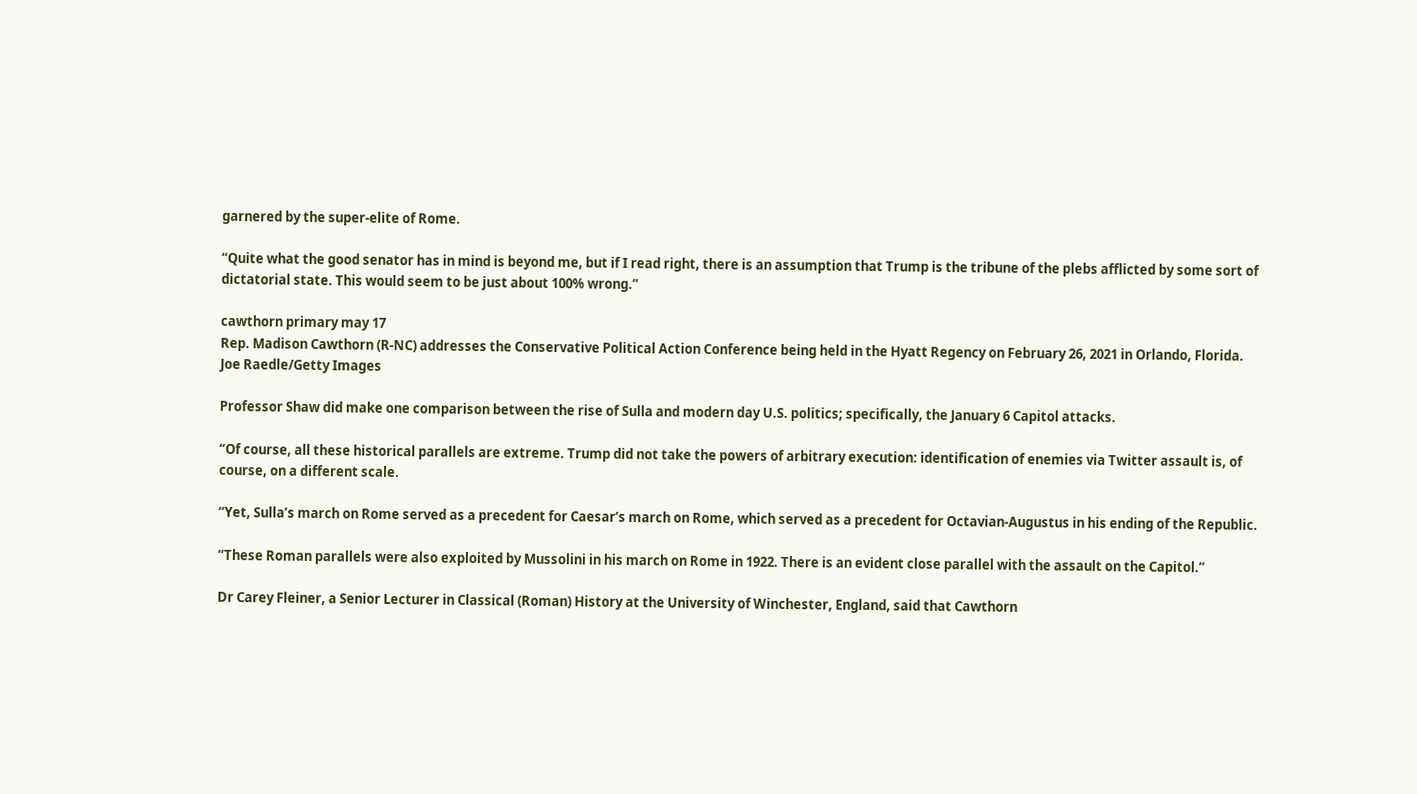garnered by the super-elite of Rome.

“Quite what the good senator has in mind is beyond me, but if I read right, there is an assumption that Trump is the tribune of the plebs afflicted by some sort of dictatorial state. This would seem to be just about 100% wrong.”

cawthorn primary may 17
Rep. Madison Cawthorn (R-NC) addresses the Conservative Political Action Conference being held in the Hyatt Regency on February 26, 2021 in Orlando, Florida.
Joe Raedle/Getty Images

Professor Shaw did make one comparison between the rise of Sulla and modern day U.S. politics; specifically, the January 6 Capitol attacks.

“Of course, all these historical parallels are extreme. Trump did not take the powers of arbitrary execution: identification of enemies via Twitter assault is, of course, on a different scale.

“Yet, Sulla’s march on Rome served as a precedent for Caesar’s march on Rome, which served as a precedent for Octavian-Augustus in his ending of the Republic.

“These Roman parallels were also exploited by Mussolini in his march on Rome in 1922. There is an evident close parallel with the assault on the Capitol.”

Dr Carey Fleiner, a Senior Lecturer in Classical (Roman) History at the University of Winchester, England, said that Cawthorn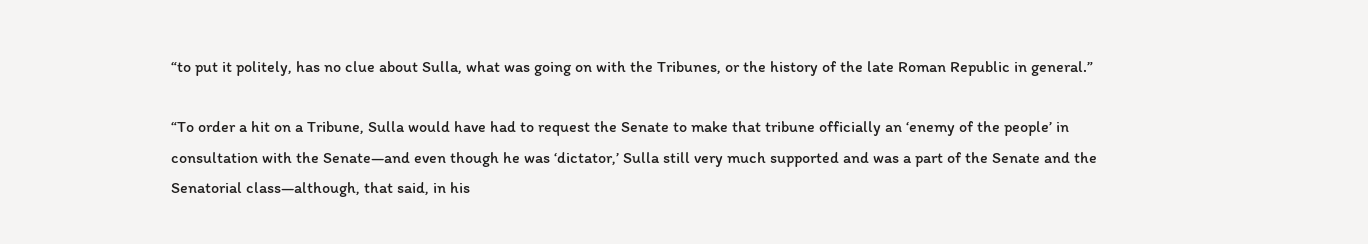“to put it politely, has no clue about Sulla, what was going on with the Tribunes, or the history of the late Roman Republic in general.”

“To order a hit on a Tribune, Sulla would have had to request the Senate to make that tribune officially an ‘enemy of the people’ in consultation with the Senate—and even though he was ‘dictator,’ Sulla still very much supported and was a part of the Senate and the Senatorial class—although, that said, in his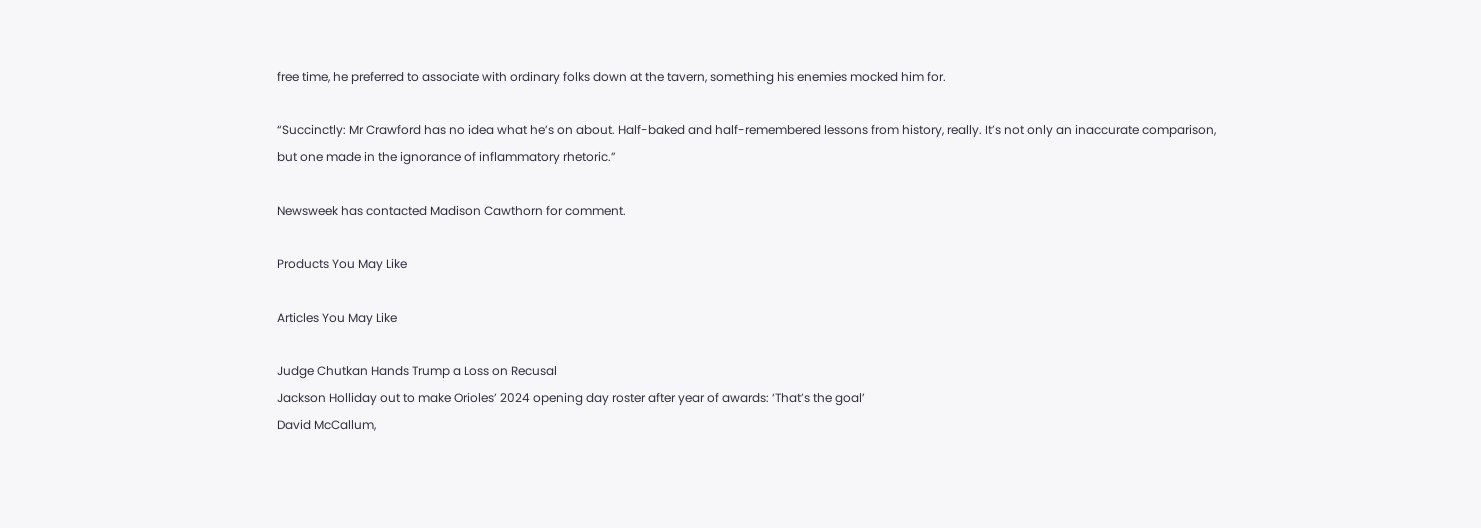free time, he preferred to associate with ordinary folks down at the tavern, something his enemies mocked him for.

“Succinctly: Mr Crawford has no idea what he’s on about. Half-baked and half-remembered lessons from history, really. It’s not only an inaccurate comparison, but one made in the ignorance of inflammatory rhetoric.”

Newsweek has contacted Madison Cawthorn for comment.

Products You May Like

Articles You May Like

Judge Chutkan Hands Trump a Loss on Recusal
Jackson Holliday out to make Orioles’ 2024 opening day roster after year of awards: ‘That’s the goal’
David McCallum,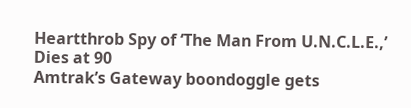Heartthrob Spy of ‘The Man From U.N.C.L.E.,’ Dies at 90
Amtrak’s Gateway boondoggle gets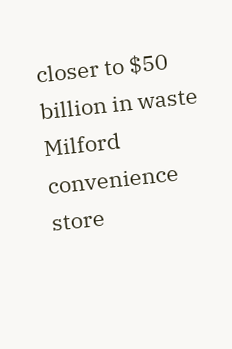closer to $50 billion in waste
Milford convenience store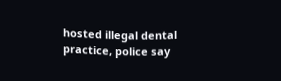hosted illegal dental practice, police say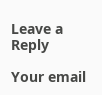Leave a Reply

Your email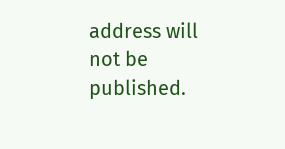address will not be published.